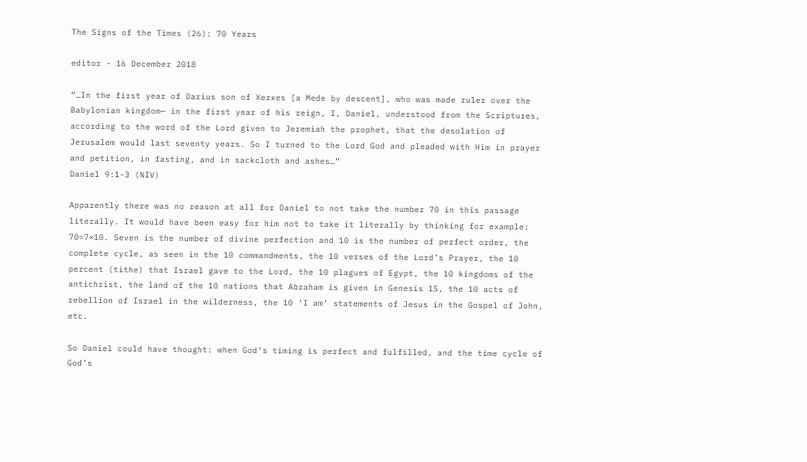The Signs of the Times (26): 70 Years

editor - 16 December 2018

“…In the first year of Darius son of Xerxes [a Mede by descent], who was made ruler over the Babylonian kingdom— in the first year of his reign, I, Daniel, understood from the Scriptures, according to the word of the Lord given to Jeremiah the prophet, that the desolation of Jerusalem would last seventy years. So I turned to the Lord God and pleaded with Him in prayer and petition, in fasting, and in sackcloth and ashes…”
Daniel 9:1-3 (NIV)

Apparently there was no reason at all for Daniel to not take the number 70 in this passage literally. It would have been easy for him not to take it literally by thinking for example: 70=7×10. Seven is the number of divine perfection and 10 is the number of perfect order, the complete cycle, as seen in the 10 commandments, the 10 verses of the Lord’s Prayer, the 10 percent (tithe) that Israel gave to the Lord, the 10 plagues of Egypt, the 10 kingdoms of the antichrist, the land of the 10 nations that Abraham is given in Genesis 15, the 10 acts of rebellion of Israel in the wilderness, the 10 ‘I am’ statements of Jesus in the Gospel of John, etc.

So Daniel could have thought: when God’s timing is perfect and fulfilled, and the time cycle of God’s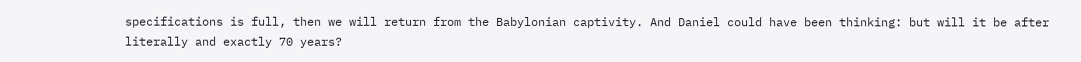specifications is full, then we will return from the Babylonian captivity. And Daniel could have been thinking: but will it be after literally and exactly 70 years?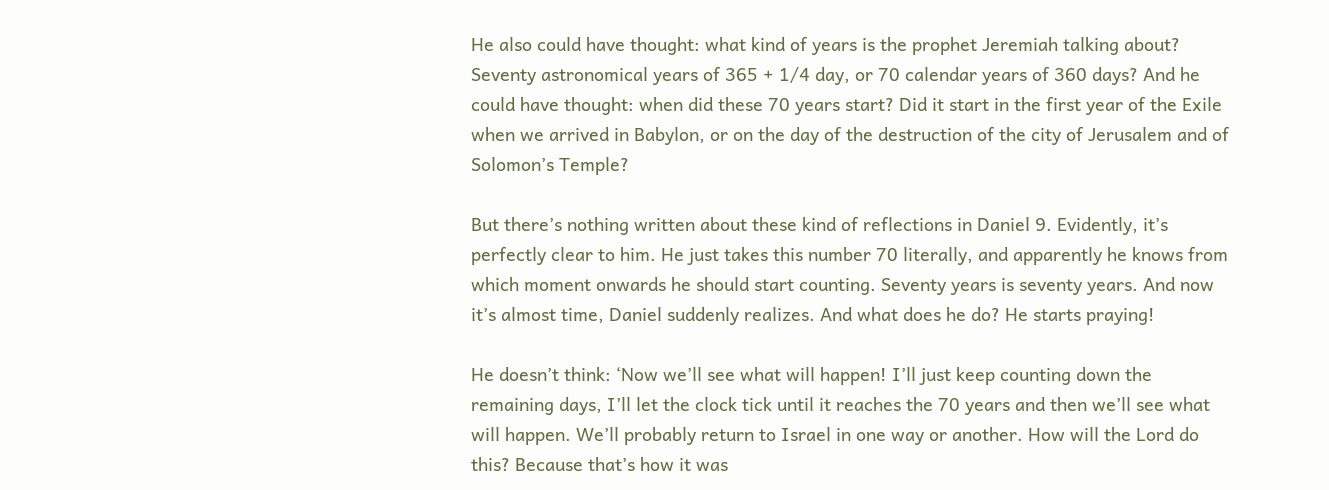He also could have thought: what kind of years is the prophet Jeremiah talking about? Seventy astronomical years of 365 + 1/4 day, or 70 calendar years of 360 days? And he could have thought: when did these 70 years start? Did it start in the first year of the Exile when we arrived in Babylon, or on the day of the destruction of the city of Jerusalem and of Solomon’s Temple?

But there’s nothing written about these kind of reflections in Daniel 9. Evidently, it’s perfectly clear to him. He just takes this number 70 literally, and apparently he knows from which moment onwards he should start counting. Seventy years is seventy years. And now it’s almost time, Daniel suddenly realizes. And what does he do? He starts praying!

He doesn’t think: ‘Now we’ll see what will happen! I’ll just keep counting down the remaining days, I’ll let the clock tick until it reaches the 70 years and then we’ll see what will happen. We’ll probably return to Israel in one way or another. How will the Lord do this? Because that’s how it was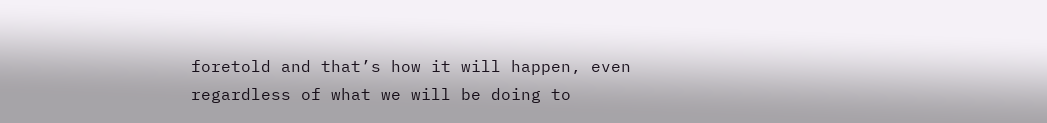foretold and that’s how it will happen, even regardless of what we will be doing to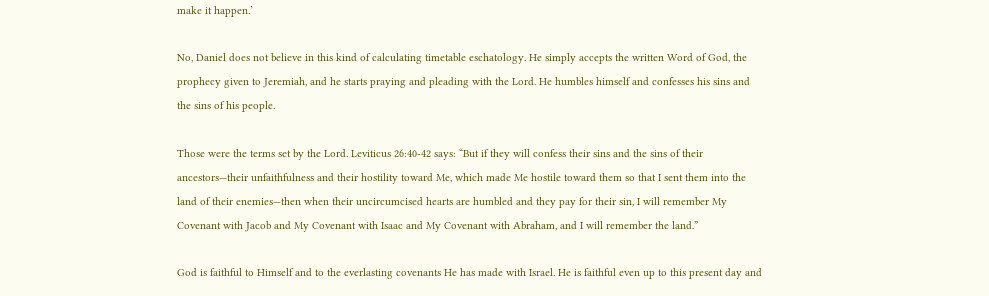make it happen.’

No, Daniel does not believe in this kind of calculating timetable eschatology. He simply accepts the written Word of God, the prophecy given to Jeremiah, and he starts praying and pleading with the Lord. He humbles himself and confesses his sins and the sins of his people.

Those were the terms set by the Lord. Leviticus 26:40-42 says: “But if they will confess their sins and the sins of their ancestors—their unfaithfulness and their hostility toward Me, which made Me hostile toward them so that I sent them into the land of their enemies—then when their uncircumcised hearts are humbled and they pay for their sin, I will remember My Covenant with Jacob and My Covenant with Isaac and My Covenant with Abraham, and I will remember the land.”

God is faithful to Himself and to the everlasting covenants He has made with Israel. He is faithful even up to this present day and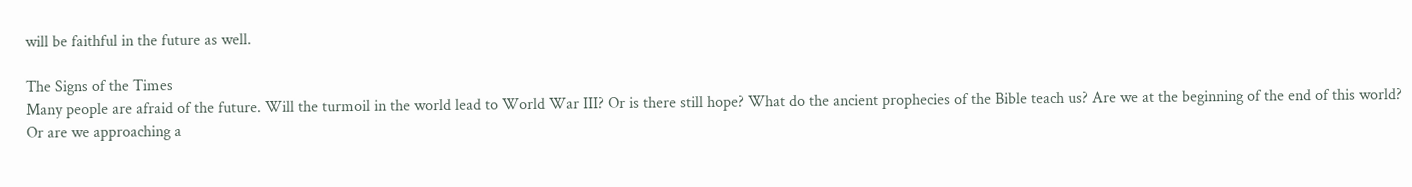will be faithful in the future as well.

The Signs of the Times
Many people are afraid of the future. Will the turmoil in the world lead to World War III? Or is there still hope? What do the ancient prophecies of the Bible teach us? Are we at the beginning of the end of this world? Or are we approaching a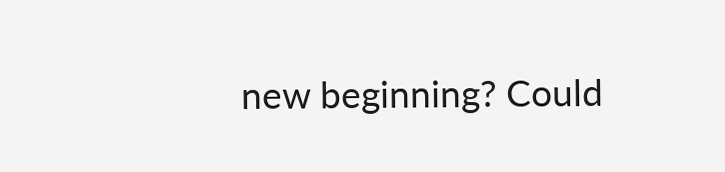new beginning? Could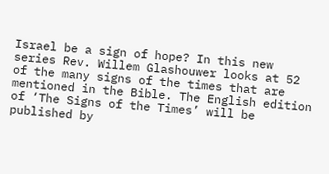Israel be a sign of hope? In this new series Rev. Willem Glashouwer looks at 52 of the many signs of the times that are mentioned in the Bible. The English edition of ‘The Signs of the Times’ will be published by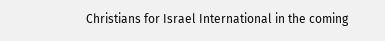Christians for Israel International in the coming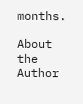months.

About the Author